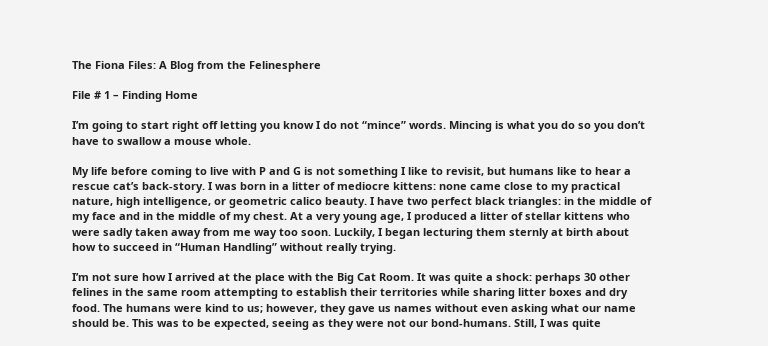The Fiona Files: A Blog from the Felinesphere

File # 1 – Finding Home

I’m going to start right off letting you know I do not “mince” words. Mincing is what you do so you don’t have to swallow a mouse whole.

My life before coming to live with P and G is not something I like to revisit, but humans like to hear a rescue cat’s back-story. I was born in a litter of mediocre kittens: none came close to my practical nature, high intelligence, or geometric calico beauty. I have two perfect black triangles: in the middle of my face and in the middle of my chest. At a very young age, I produced a litter of stellar kittens who were sadly taken away from me way too soon. Luckily, I began lecturing them sternly at birth about how to succeed in “Human Handling” without really trying.

I’m not sure how I arrived at the place with the Big Cat Room. It was quite a shock: perhaps 30 other felines in the same room attempting to establish their territories while sharing litter boxes and dry food. The humans were kind to us; however, they gave us names without even asking what our name should be. This was to be expected, seeing as they were not our bond-humans. Still, I was quite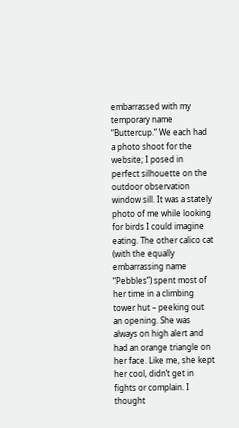embarrassed with my temporary name “Buttercup.” We each had a photo shoot for the website; I posed in perfect silhouette on the outdoor observation window sill. It was a stately photo of me while looking for birds I could imagine eating. The other calico cat (with the equally embarrassing name “Pebbles”) spent most of her time in a climbing tower hut – peeking out an opening. She was always on high alert and had an orange triangle on her face. Like me, she kept her cool, didn’t get in fights or complain. I thought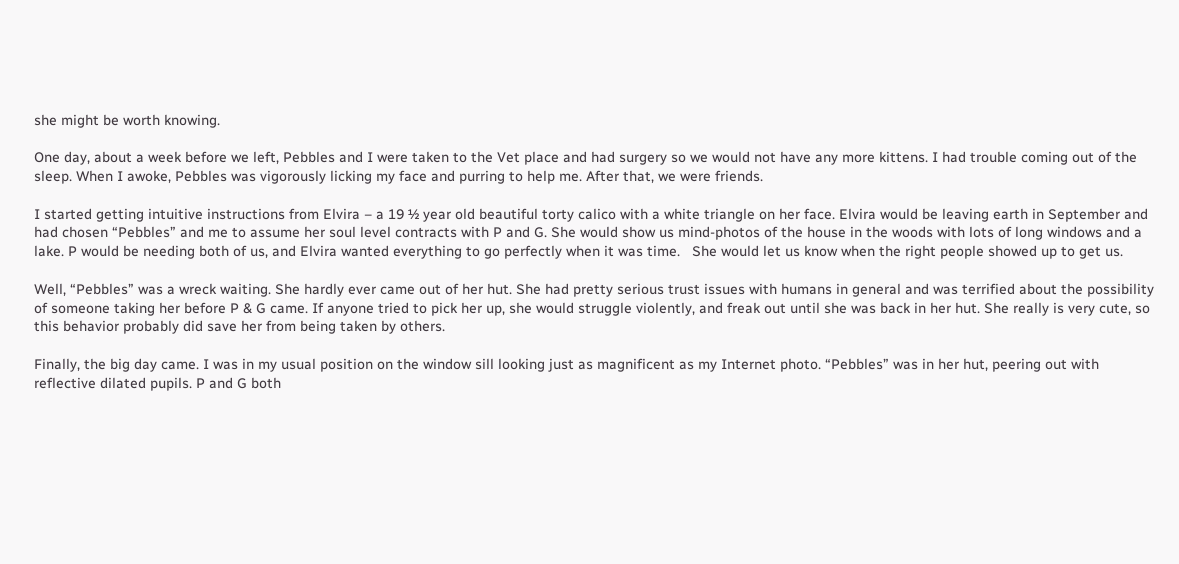she might be worth knowing.

One day, about a week before we left, Pebbles and I were taken to the Vet place and had surgery so we would not have any more kittens. I had trouble coming out of the sleep. When I awoke, Pebbles was vigorously licking my face and purring to help me. After that, we were friends.

I started getting intuitive instructions from Elvira – a 19 ½ year old beautiful torty calico with a white triangle on her face. Elvira would be leaving earth in September and had chosen “Pebbles” and me to assume her soul level contracts with P and G. She would show us mind-photos of the house in the woods with lots of long windows and a lake. P would be needing both of us, and Elvira wanted everything to go perfectly when it was time.   She would let us know when the right people showed up to get us.

Well, “Pebbles” was a wreck waiting. She hardly ever came out of her hut. She had pretty serious trust issues with humans in general and was terrified about the possibility of someone taking her before P & G came. If anyone tried to pick her up, she would struggle violently, and freak out until she was back in her hut. She really is very cute, so this behavior probably did save her from being taken by others.

Finally, the big day came. I was in my usual position on the window sill looking just as magnificent as my Internet photo. “Pebbles” was in her hut, peering out with reflective dilated pupils. P and G both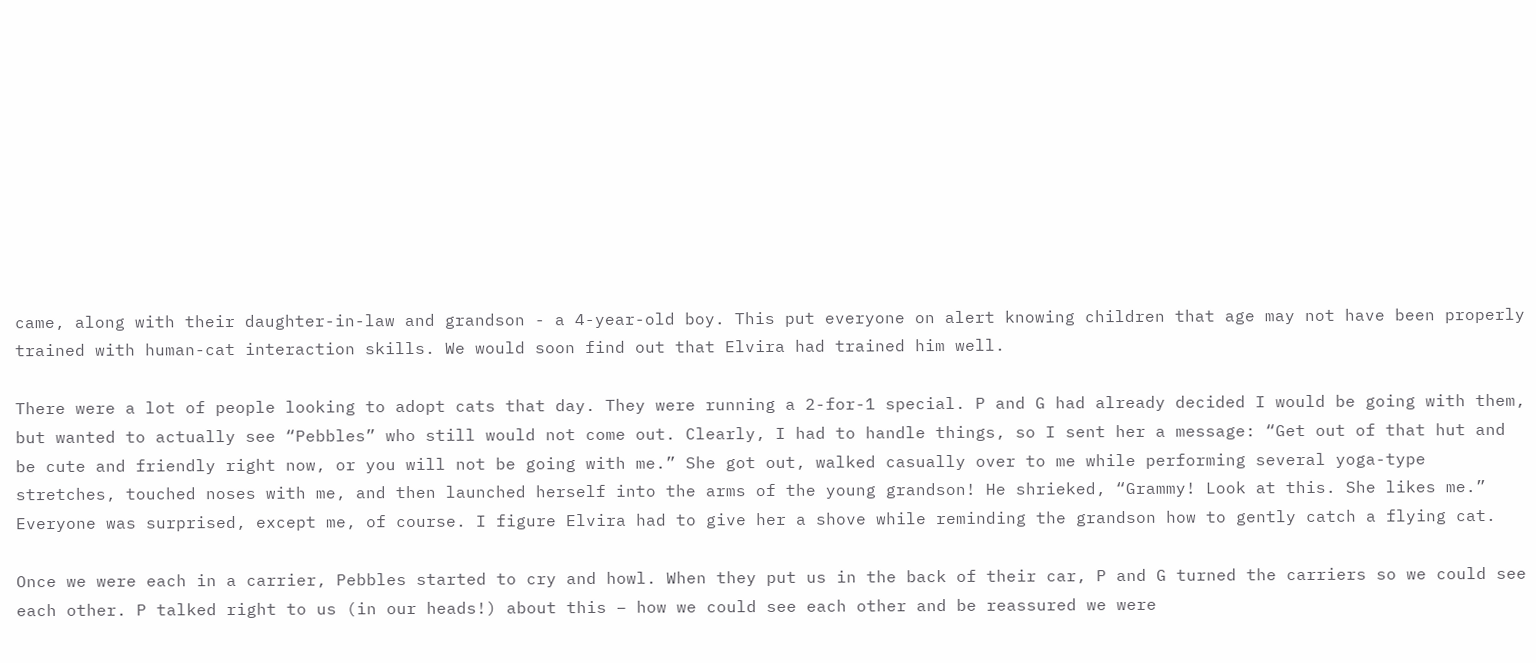came, along with their daughter-in-law and grandson - a 4-year-old boy. This put everyone on alert knowing children that age may not have been properly trained with human-cat interaction skills. We would soon find out that Elvira had trained him well.

There were a lot of people looking to adopt cats that day. They were running a 2-for-1 special. P and G had already decided I would be going with them, but wanted to actually see “Pebbles” who still would not come out. Clearly, I had to handle things, so I sent her a message: “Get out of that hut and be cute and friendly right now, or you will not be going with me.” She got out, walked casually over to me while performing several yoga-type stretches, touched noses with me, and then launched herself into the arms of the young grandson! He shrieked, “Grammy! Look at this. She likes me.” Everyone was surprised, except me, of course. I figure Elvira had to give her a shove while reminding the grandson how to gently catch a flying cat.

Once we were each in a carrier, Pebbles started to cry and howl. When they put us in the back of their car, P and G turned the carriers so we could see each other. P talked right to us (in our heads!) about this – how we could see each other and be reassured we were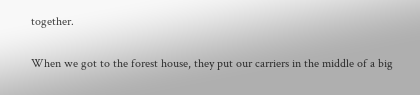together.

When we got to the forest house, they put our carriers in the middle of a big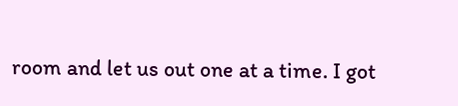room and let us out one at a time. I got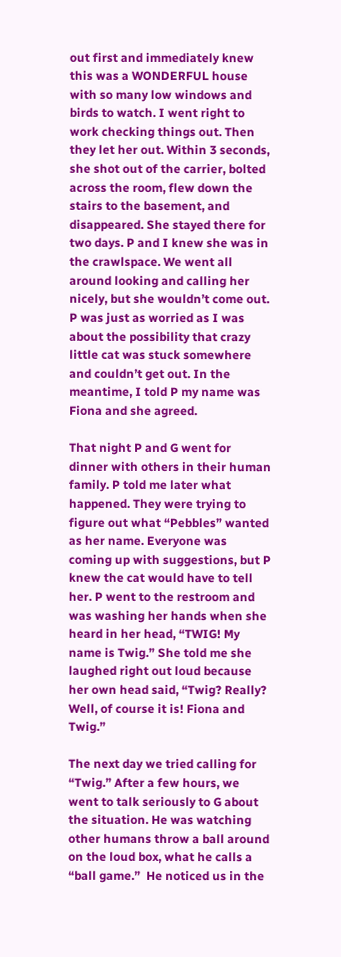out first and immediately knew this was a WONDERFUL house with so many low windows and birds to watch. I went right to work checking things out. Then they let her out. Within 3 seconds, she shot out of the carrier, bolted across the room, flew down the stairs to the basement, and disappeared. She stayed there for two days. P and I knew she was in the crawlspace. We went all around looking and calling her nicely, but she wouldn’t come out. P was just as worried as I was about the possibility that crazy little cat was stuck somewhere and couldn’t get out. In the meantime, I told P my name was Fiona and she agreed.

That night P and G went for dinner with others in their human family. P told me later what happened. They were trying to figure out what “Pebbles” wanted as her name. Everyone was coming up with suggestions, but P knew the cat would have to tell her. P went to the restroom and was washing her hands when she heard in her head, “TWIG! My name is Twig.” She told me she laughed right out loud because her own head said, “Twig? Really? Well, of course it is! Fiona and Twig.”

The next day we tried calling for “Twig.” After a few hours, we went to talk seriously to G about the situation. He was watching other humans throw a ball around on the loud box, what he calls a “ball game.”  He noticed us in the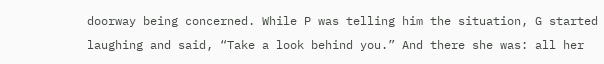doorway being concerned. While P was telling him the situation, G started laughing and said, “Take a look behind you.” And there she was: all her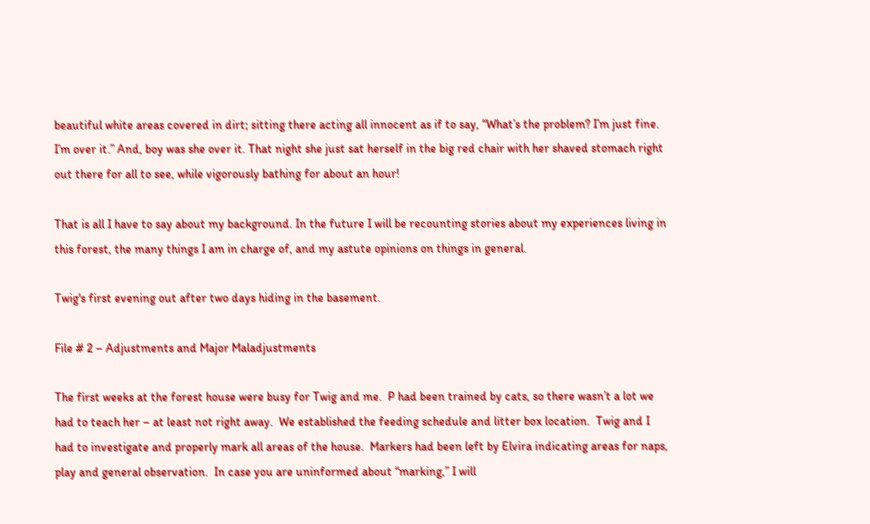beautiful white areas covered in dirt; sitting there acting all innocent as if to say, “What’s the problem? I’m just fine. I’m over it.” And, boy was she over it. That night she just sat herself in the big red chair with her shaved stomach right out there for all to see, while vigorously bathing for about an hour!

That is all I have to say about my background. In the future I will be recounting stories about my experiences living in this forest, the many things I am in charge of, and my astute opinions on things in general.

Twig's first evening out after two days hiding in the basement.

File # 2 – Adjustments and Major Maladjustments

The first weeks at the forest house were busy for Twig and me.  P had been trained by cats, so there wasn’t a lot we had to teach her – at least not right away.  We established the feeding schedule and litter box location.  Twig and I had to investigate and properly mark all areas of the house.  Markers had been left by Elvira indicating areas for naps, play and general observation.  In case you are uninformed about “marking,” I will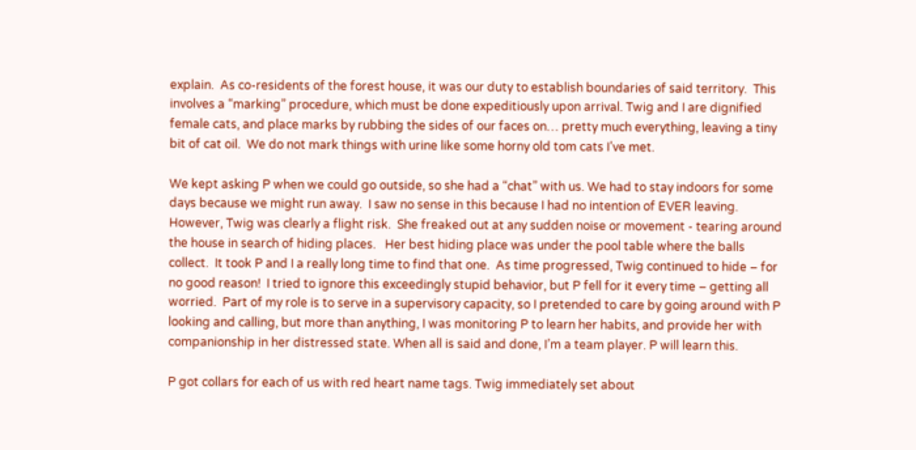explain.  As co-residents of the forest house, it was our duty to establish boundaries of said territory.  This involves a “marking” procedure, which must be done expeditiously upon arrival. Twig and I are dignified female cats, and place marks by rubbing the sides of our faces on… pretty much everything, leaving a tiny bit of cat oil.  We do not mark things with urine like some horny old tom cats I’ve met.

We kept asking P when we could go outside, so she had a “chat” with us. We had to stay indoors for some days because we might run away.  I saw no sense in this because I had no intention of EVER leaving. However, Twig was clearly a flight risk.  She freaked out at any sudden noise or movement - tearing around the house in search of hiding places.   Her best hiding place was under the pool table where the balls collect.  It took P and I a really long time to find that one.  As time progressed, Twig continued to hide – for no good reason!  I tried to ignore this exceedingly stupid behavior, but P fell for it every time – getting all worried.  Part of my role is to serve in a supervisory capacity, so I pretended to care by going around with P looking and calling, but more than anything, I was monitoring P to learn her habits, and provide her with companionship in her distressed state. When all is said and done, I’m a team player. P will learn this.

P got collars for each of us with red heart name tags. Twig immediately set about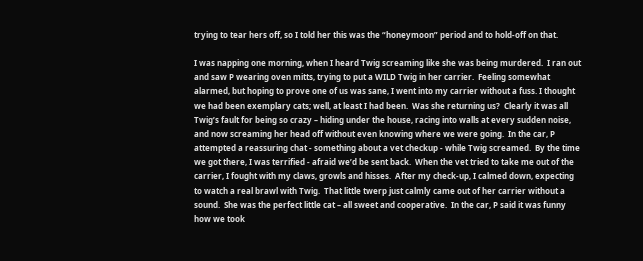trying to tear hers off, so I told her this was the “honeymoon” period and to hold-off on that.

I was napping one morning, when I heard Twig screaming like she was being murdered.  I ran out and saw P wearing oven mitts, trying to put a WILD Twig in her carrier.  Feeling somewhat alarmed, but hoping to prove one of us was sane, I went into my carrier without a fuss. I thought we had been exemplary cats; well, at least I had been.  Was she returning us?  Clearly it was all Twig’s fault for being so crazy – hiding under the house, racing into walls at every sudden noise, and now screaming her head off without even knowing where we were going.  In the car, P attempted a reassuring chat - something about a vet checkup - while Twig screamed.  By the time we got there, I was terrified - afraid we’d be sent back.  When the vet tried to take me out of the carrier, I fought with my claws, growls and hisses.  After my check-up, I calmed down, expecting to watch a real brawl with Twig.  That little twerp just calmly came out of her carrier without a sound.  She was the perfect little cat – all sweet and cooperative.  In the car, P said it was funny how we took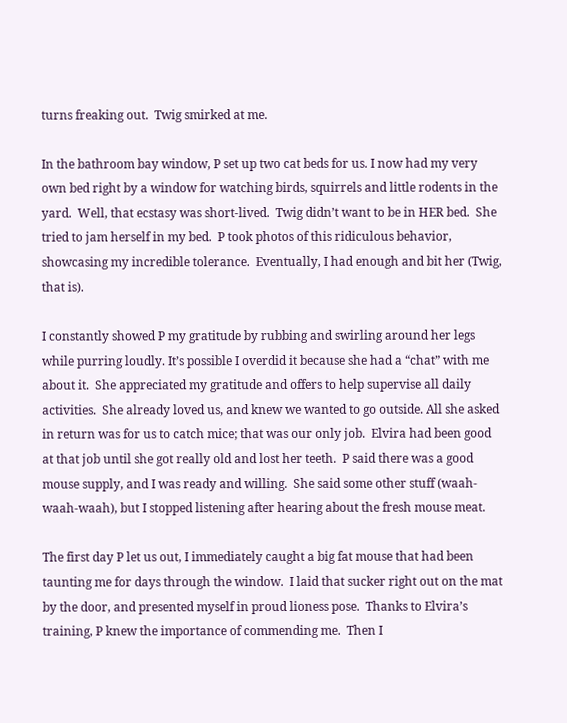turns freaking out.  Twig smirked at me.

In the bathroom bay window, P set up two cat beds for us. I now had my very own bed right by a window for watching birds, squirrels and little rodents in the yard.  Well, that ecstasy was short-lived.  Twig didn’t want to be in HER bed.  She tried to jam herself in my bed.  P took photos of this ridiculous behavior, showcasing my incredible tolerance.  Eventually, I had enough and bit her (Twig, that is).

I constantly showed P my gratitude by rubbing and swirling around her legs while purring loudly. It’s possible I overdid it because she had a “chat” with me about it.  She appreciated my gratitude and offers to help supervise all daily activities.  She already loved us, and knew we wanted to go outside. All she asked in return was for us to catch mice; that was our only job.  Elvira had been good at that job until she got really old and lost her teeth.  P said there was a good mouse supply, and I was ready and willing.  She said some other stuff (waah-waah-waah), but I stopped listening after hearing about the fresh mouse meat.

The first day P let us out, I immediately caught a big fat mouse that had been taunting me for days through the window.  I laid that sucker right out on the mat by the door, and presented myself in proud lioness pose.  Thanks to Elvira’s training, P knew the importance of commending me.  Then I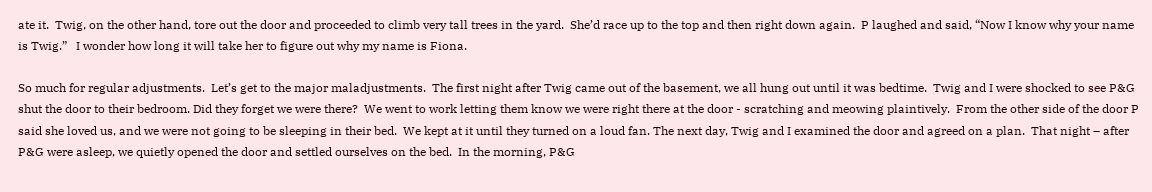ate it.  Twig, on the other hand, tore out the door and proceeded to climb very tall trees in the yard.  She’d race up to the top and then right down again.  P laughed and said, “Now I know why your name is Twig.”   I wonder how long it will take her to figure out why my name is Fiona.

So much for regular adjustments.  Let’s get to the major maladjustments.  The first night after Twig came out of the basement, we all hung out until it was bedtime.  Twig and I were shocked to see P&G shut the door to their bedroom. Did they forget we were there?  We went to work letting them know we were right there at the door - scratching and meowing plaintively.  From the other side of the door P said she loved us, and we were not going to be sleeping in their bed.  We kept at it until they turned on a loud fan. The next day, Twig and I examined the door and agreed on a plan.  That night – after P&G were asleep, we quietly opened the door and settled ourselves on the bed.  In the morning, P&G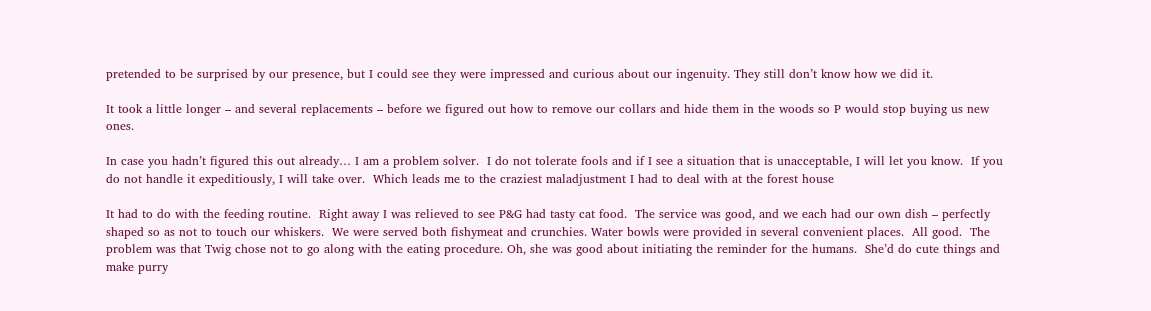pretended to be surprised by our presence, but I could see they were impressed and curious about our ingenuity. They still don’t know how we did it.

It took a little longer – and several replacements – before we figured out how to remove our collars and hide them in the woods so P would stop buying us new ones.

In case you hadn’t figured this out already… I am a problem solver.  I do not tolerate fools and if I see a situation that is unacceptable, I will let you know.  If you do not handle it expeditiously, I will take over.  Which leads me to the craziest maladjustment I had to deal with at the forest house

It had to do with the feeding routine.  Right away I was relieved to see P&G had tasty cat food.  The service was good, and we each had our own dish – perfectly shaped so as not to touch our whiskers.  We were served both fishymeat and crunchies. Water bowls were provided in several convenient places.  All good.  The problem was that Twig chose not to go along with the eating procedure. Oh, she was good about initiating the reminder for the humans.  She’d do cute things and make purry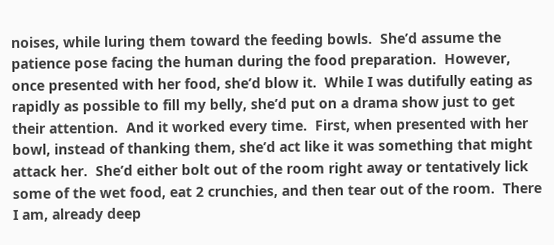noises, while luring them toward the feeding bowls.  She’d assume the patience pose facing the human during the food preparation.  However, once presented with her food, she’d blow it.  While I was dutifully eating as rapidly as possible to fill my belly, she’d put on a drama show just to get their attention.  And it worked every time.  First, when presented with her bowl, instead of thanking them, she’d act like it was something that might attack her.  She’d either bolt out of the room right away or tentatively lick some of the wet food, eat 2 crunchies, and then tear out of the room.  There I am, already deep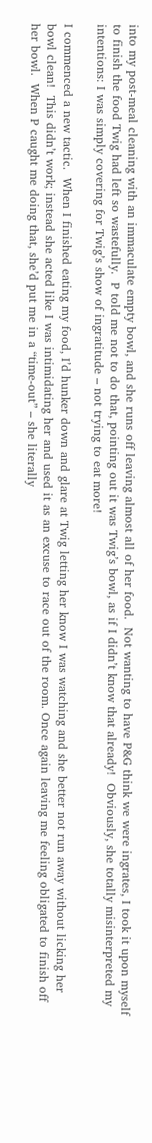into my post-meal cleaning with an immaculate empty bowl, and she runs off leaving almost all of her food.  Not wanting to have P&G think we were ingrates, I took it upon myself to finish the food Twig had left so wastefully.  P told me not to do that, pointing out it was Twig’s bowl, as if I didn’t know that already!  Obviously, she totally misinterpreted my intentions: I was simply covering for Twig’s show of ingratitude – not trying to eat more!

I commenced a new tactic.  When I finished eating my food, I’d hunker down and glare at Twig letting her know I was watching and she better not run away without licking her bowl clean!  This didn’t work; instead she acted like I was intimidating her and used it as an excuse to race out of the room. Once again leaving me feeling obligated to finish off her bowl.  When P caught me doing that, she’d put me in a “time-out” – she literally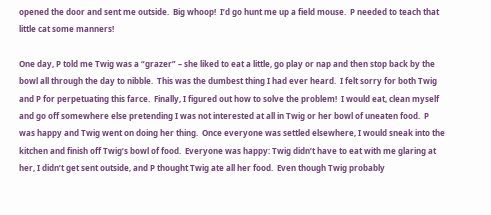opened the door and sent me outside.  Big whoop!  I’d go hunt me up a field mouse.  P needed to teach that little cat some manners!

One day, P told me Twig was a “grazer” – she liked to eat a little, go play or nap and then stop back by the bowl all through the day to nibble.  This was the dumbest thing I had ever heard.  I felt sorry for both Twig and P for perpetuating this farce.  Finally, I figured out how to solve the problem!  I would eat, clean myself and go off somewhere else pretending I was not interested at all in Twig or her bowl of uneaten food.  P was happy and Twig went on doing her thing.  Once everyone was settled elsewhere, I would sneak into the kitchen and finish off Twig’s bowl of food.  Everyone was happy: Twig didn’t have to eat with me glaring at her, I didn’t get sent outside, and P thought Twig ate all her food.  Even though Twig probably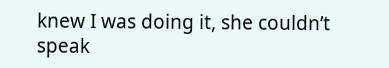knew I was doing it, she couldn’t speak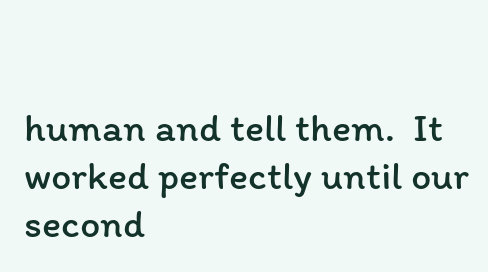human and tell them.  It worked perfectly until our second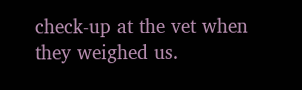check-up at the vet when they weighed us.